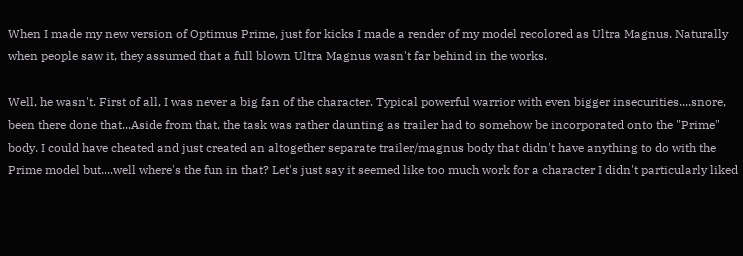When I made my new version of Optimus Prime, just for kicks I made a render of my model recolored as Ultra Magnus. Naturally when people saw it, they assumed that a full blown Ultra Magnus wasn't far behind in the works.

Well, he wasn't. First of all, I was never a big fan of the character. Typical powerful warrior with even bigger insecurities....snore, been there done that...Aside from that, the task was rather daunting as trailer had to somehow be incorporated onto the "Prime" body. I could have cheated and just created an altogether separate trailer/magnus body that didn't have anything to do with the Prime model but....well where's the fun in that? Let's just say it seemed like too much work for a character I didn't particularly liked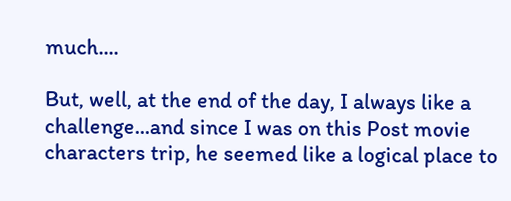much....

But, well, at the end of the day, I always like a challenge...and since I was on this Post movie characters trip, he seemed like a logical place to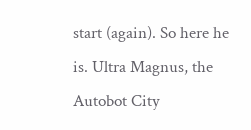start (again). So here he is. Ultra Magnus, the Autobot City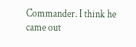Commander. I think he came out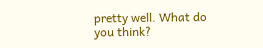pretty well. What do you think?